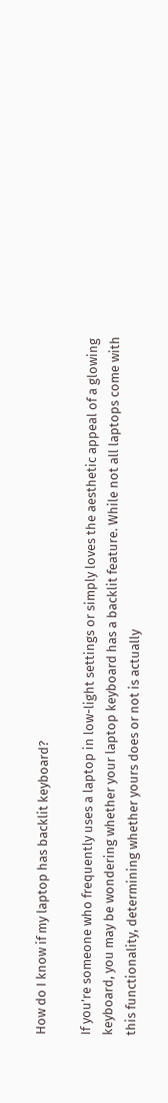How do I know if my laptop has backlit keyboard?

If you’re someone who frequently uses a laptop in low-light settings or simply loves the aesthetic appeal of a glowing keyboard, you may be wondering whether your laptop keyboard has a backlit feature. While not all laptops come with this functionality, determining whether yours does or not is actually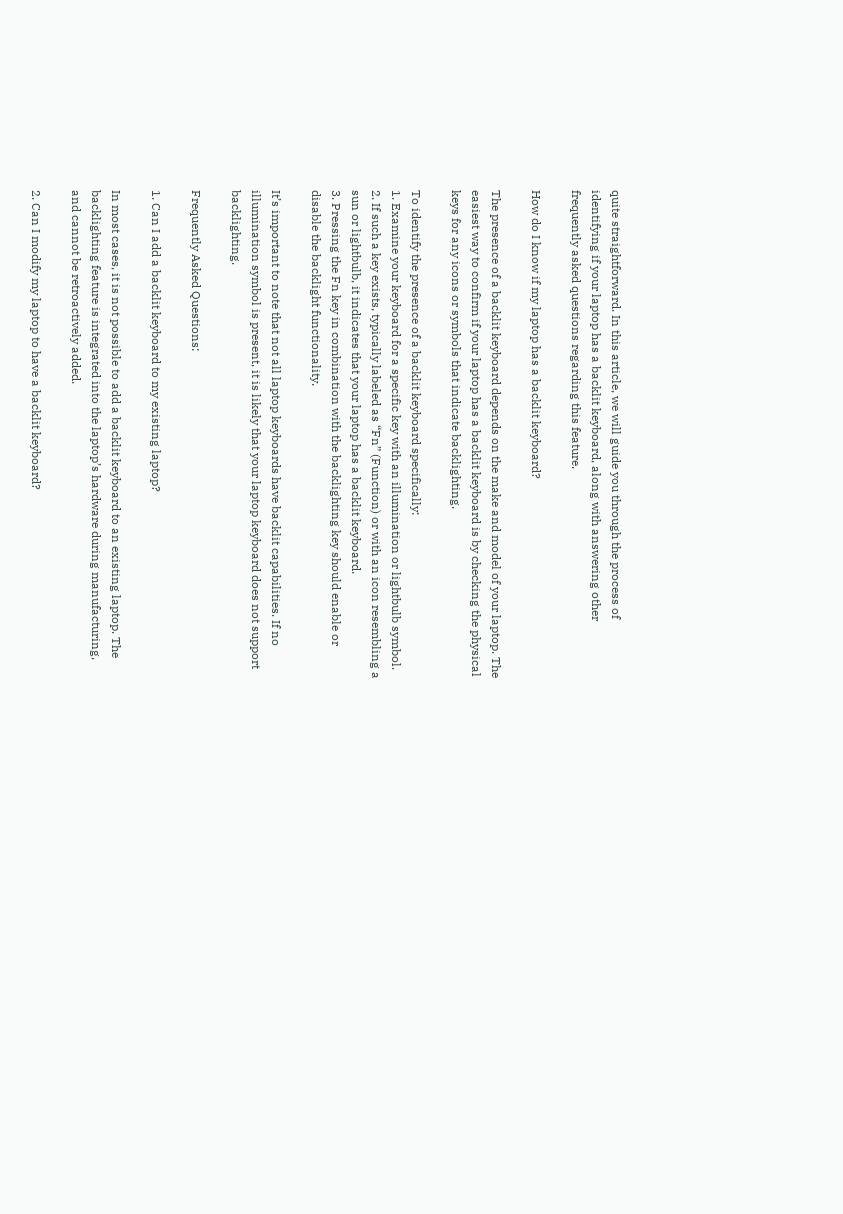quite straightforward. In this article, we will guide you through the process of identifying if your laptop has a backlit keyboard, along with answering other frequently asked questions regarding this feature.

How do I know if my laptop has a backlit keyboard?

The presence of a backlit keyboard depends on the make and model of your laptop. The easiest way to confirm if your laptop has a backlit keyboard is by checking the physical keys for any icons or symbols that indicate backlighting.

To identify the presence of a backlit keyboard specifically:
1. Examine your keyboard for a specific key with an illumination or lightbulb symbol.
2. If such a key exists, typically labeled as “Fn” (Function) or with an icon resembling a sun or lightbulb, it indicates that your laptop has a backlit keyboard.
3. Pressing the Fn key in combination with the backlighting key should enable or disable the backlight functionality.

It’s important to note that not all laptop keyboards have backlit capabilities. If no illumination symbol is present, it is likely that your laptop keyboard does not support backlighting.

Frequently Asked Questions:

1. Can I add a backlit keyboard to my existing laptop?

In most cases, it is not possible to add a backlit keyboard to an existing laptop. The backlighting feature is integrated into the laptop’s hardware during manufacturing, and cannot be retroactively added.

2. Can I modify my laptop to have a backlit keyboard?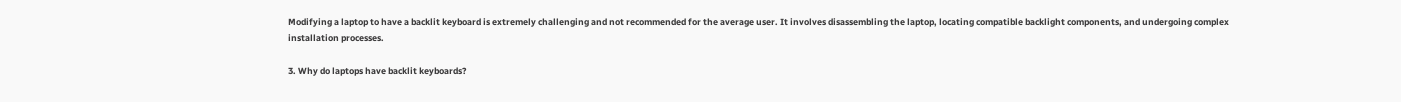Modifying a laptop to have a backlit keyboard is extremely challenging and not recommended for the average user. It involves disassembling the laptop, locating compatible backlight components, and undergoing complex installation processes.

3. Why do laptops have backlit keyboards?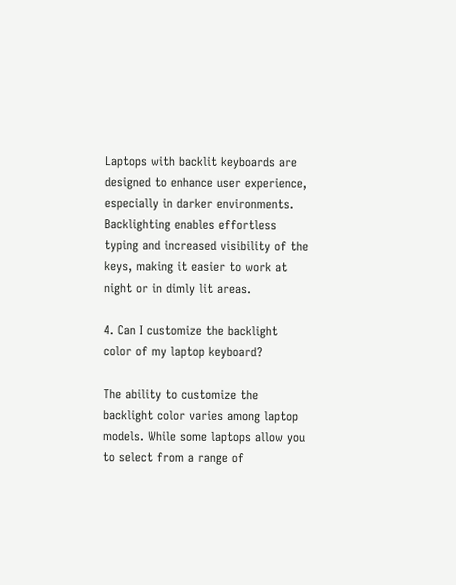Laptops with backlit keyboards are designed to enhance user experience, especially in darker environments. Backlighting enables effortless typing and increased visibility of the keys, making it easier to work at night or in dimly lit areas.

4. Can I customize the backlight color of my laptop keyboard?

The ability to customize the backlight color varies among laptop models. While some laptops allow you to select from a range of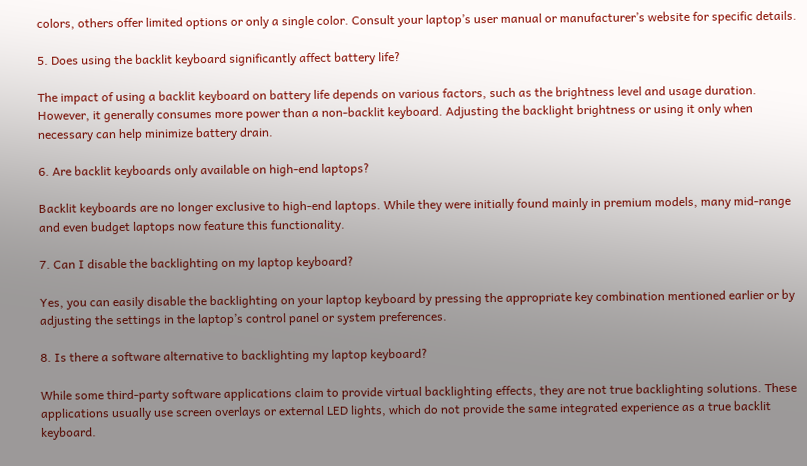colors, others offer limited options or only a single color. Consult your laptop’s user manual or manufacturer’s website for specific details.

5. Does using the backlit keyboard significantly affect battery life?

The impact of using a backlit keyboard on battery life depends on various factors, such as the brightness level and usage duration. However, it generally consumes more power than a non-backlit keyboard. Adjusting the backlight brightness or using it only when necessary can help minimize battery drain.

6. Are backlit keyboards only available on high-end laptops?

Backlit keyboards are no longer exclusive to high-end laptops. While they were initially found mainly in premium models, many mid-range and even budget laptops now feature this functionality.

7. Can I disable the backlighting on my laptop keyboard?

Yes, you can easily disable the backlighting on your laptop keyboard by pressing the appropriate key combination mentioned earlier or by adjusting the settings in the laptop’s control panel or system preferences.

8. Is there a software alternative to backlighting my laptop keyboard?

While some third-party software applications claim to provide virtual backlighting effects, they are not true backlighting solutions. These applications usually use screen overlays or external LED lights, which do not provide the same integrated experience as a true backlit keyboard.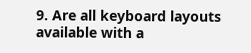9. Are all keyboard layouts available with a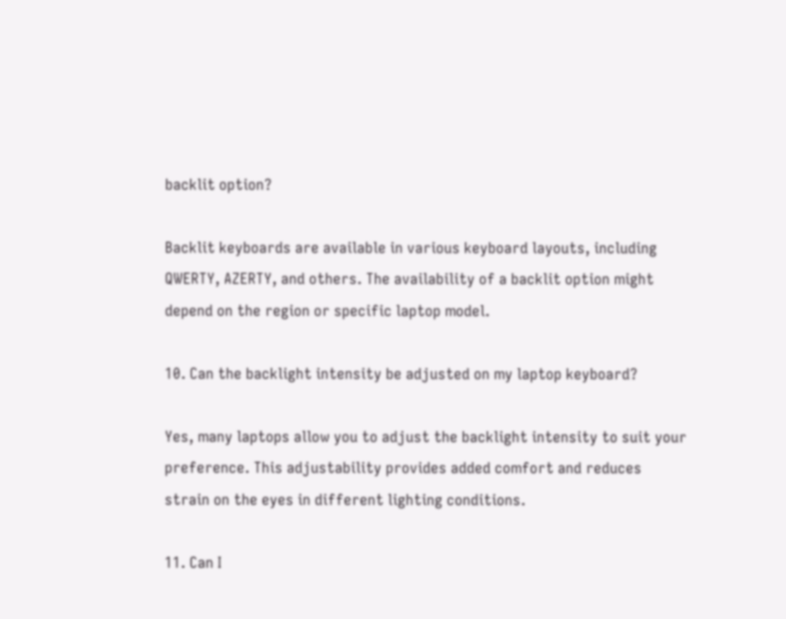backlit option?

Backlit keyboards are available in various keyboard layouts, including QWERTY, AZERTY, and others. The availability of a backlit option might depend on the region or specific laptop model.

10. Can the backlight intensity be adjusted on my laptop keyboard?

Yes, many laptops allow you to adjust the backlight intensity to suit your preference. This adjustability provides added comfort and reduces strain on the eyes in different lighting conditions.

11. Can I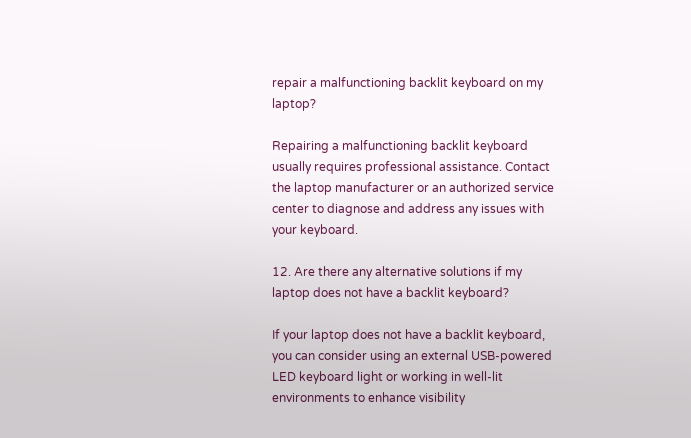repair a malfunctioning backlit keyboard on my laptop?

Repairing a malfunctioning backlit keyboard usually requires professional assistance. Contact the laptop manufacturer or an authorized service center to diagnose and address any issues with your keyboard.

12. Are there any alternative solutions if my laptop does not have a backlit keyboard?

If your laptop does not have a backlit keyboard, you can consider using an external USB-powered LED keyboard light or working in well-lit environments to enhance visibility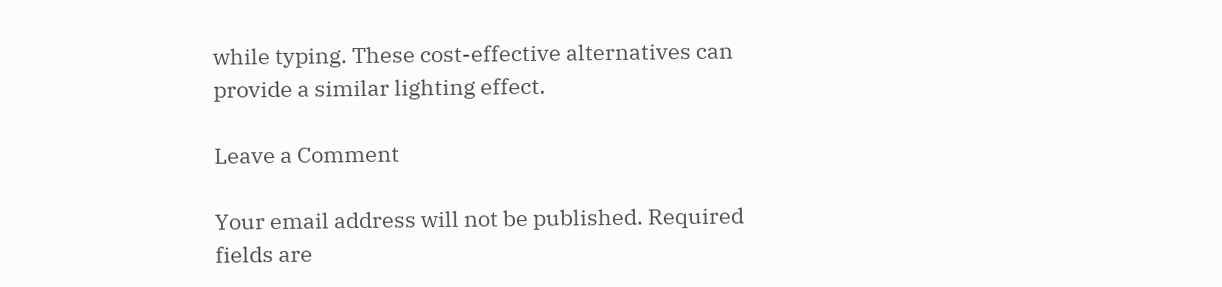while typing. These cost-effective alternatives can provide a similar lighting effect.

Leave a Comment

Your email address will not be published. Required fields are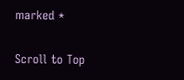marked *

Scroll to Top